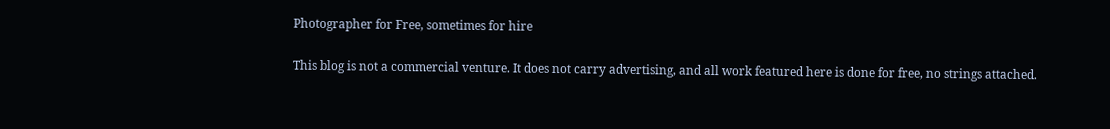Photographer for Free, sometimes for hire

This blog is not a commercial venture. It does not carry advertising, and all work featured here is done for free, no strings attached.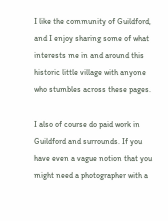I like the community of Guildford, and I enjoy sharing some of what interests me in and around this historic little village with anyone who stumbles across these pages.

I also of course do paid work in Guildford and surrounds. If you have even a vague notion that you might need a photographer with a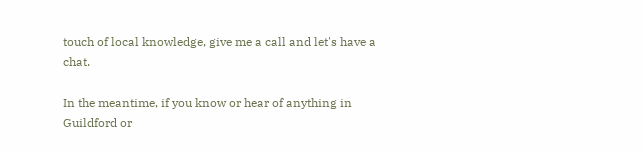touch of local knowledge, give me a call and let's have a chat.

In the meantime, if you know or hear of anything in Guildford or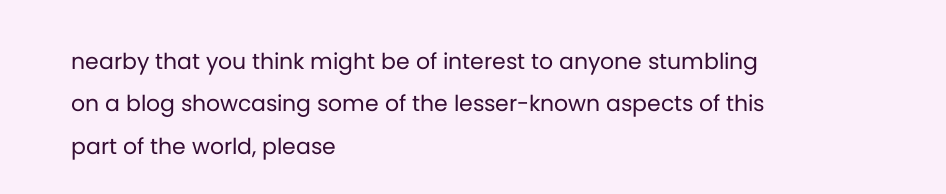nearby that you think might be of interest to anyone stumbling on a blog showcasing some of the lesser-known aspects of this part of the world, please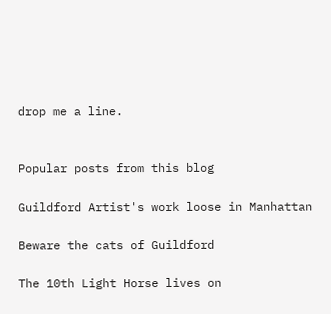drop me a line.


Popular posts from this blog

Guildford Artist's work loose in Manhattan

Beware the cats of Guildford

The 10th Light Horse lives on